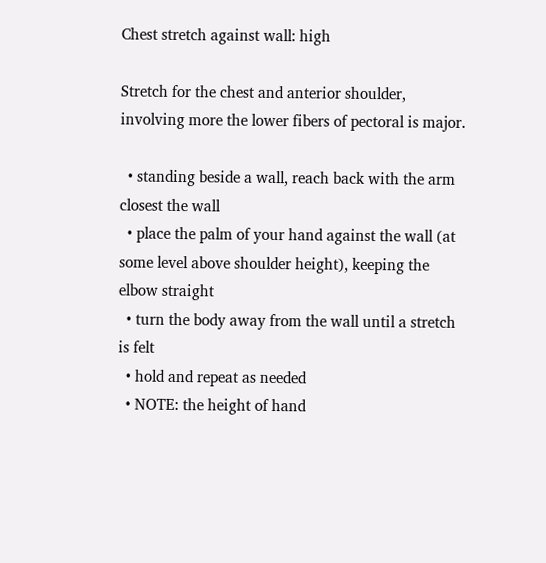Chest stretch against wall: high

Stretch for the chest and anterior shoulder, involving more the lower fibers of pectoral is major.

  • standing beside a wall, reach back with the arm closest the wall
  • place the palm of your hand against the wall (at some level above shoulder height), keeping the elbow straight
  • turn the body away from the wall until a stretch is felt
  • hold and repeat as needed
  • NOTE: the height of hand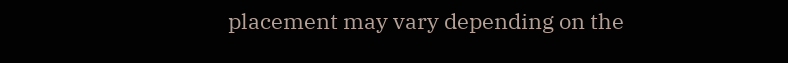placement may vary depending on the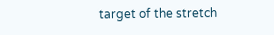target of the stretch